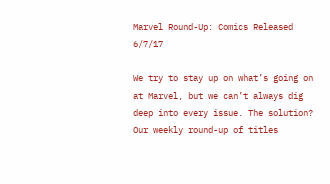Marvel Round-Up: Comics Released 6/7/17

We try to stay up on what’s going on at Marvel, but we can’t always dig deep into every issue. The solution? Our weekly round-up of titles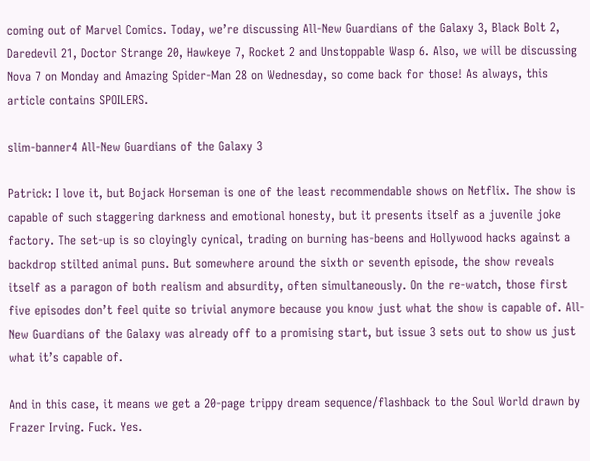coming out of Marvel Comics. Today, we’re discussing All-New Guardians of the Galaxy 3, Black Bolt 2, Daredevil 21, Doctor Strange 20, Hawkeye 7, Rocket 2 and Unstoppable Wasp 6. Also, we will be discussing Nova 7 on Monday and Amazing Spider-Man 28 on Wednesday, so come back for those! As always, this article contains SPOILERS.

slim-banner4 All-New Guardians of the Galaxy 3

Patrick: I love it, but Bojack Horseman is one of the least recommendable shows on Netflix. The show is capable of such staggering darkness and emotional honesty, but it presents itself as a juvenile joke factory. The set-up is so cloyingly cynical, trading on burning has-beens and Hollywood hacks against a backdrop stilted animal puns. But somewhere around the sixth or seventh episode, the show reveals itself as a paragon of both realism and absurdity, often simultaneously. On the re-watch, those first five episodes don’t feel quite so trivial anymore because you know just what the show is capable of. All-New Guardians of the Galaxy was already off to a promising start, but issue 3 sets out to show us just what it’s capable of.

And in this case, it means we get a 20-page trippy dream sequence/flashback to the Soul World drawn by Frazer Irving. Fuck. Yes.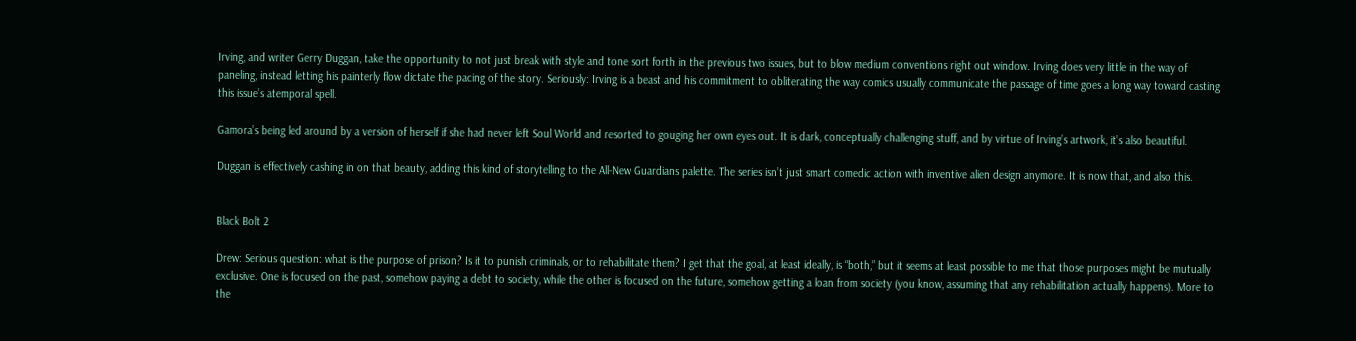Irving, and writer Gerry Duggan, take the opportunity to not just break with style and tone sort forth in the previous two issues, but to blow medium conventions right out window. Irving does very little in the way of paneling, instead letting his painterly flow dictate the pacing of the story. Seriously: Irving is a beast and his commitment to obliterating the way comics usually communicate the passage of time goes a long way toward casting this issue’s atemporal spell.

Gamora’s being led around by a version of herself if she had never left Soul World and resorted to gouging her own eyes out. It is dark, conceptually challenging stuff, and by virtue of Irving’s artwork, it’s also beautiful.

Duggan is effectively cashing in on that beauty, adding this kind of storytelling to the All-New Guardians palette. The series isn’t just smart comedic action with inventive alien design anymore. It is now that, and also this.


Black Bolt 2

Drew: Serious question: what is the purpose of prison? Is it to punish criminals, or to rehabilitate them? I get that the goal, at least ideally, is “both,” but it seems at least possible to me that those purposes might be mutually exclusive. One is focused on the past, somehow paying a debt to society, while the other is focused on the future, somehow getting a loan from society (you know, assuming that any rehabilitation actually happens). More to the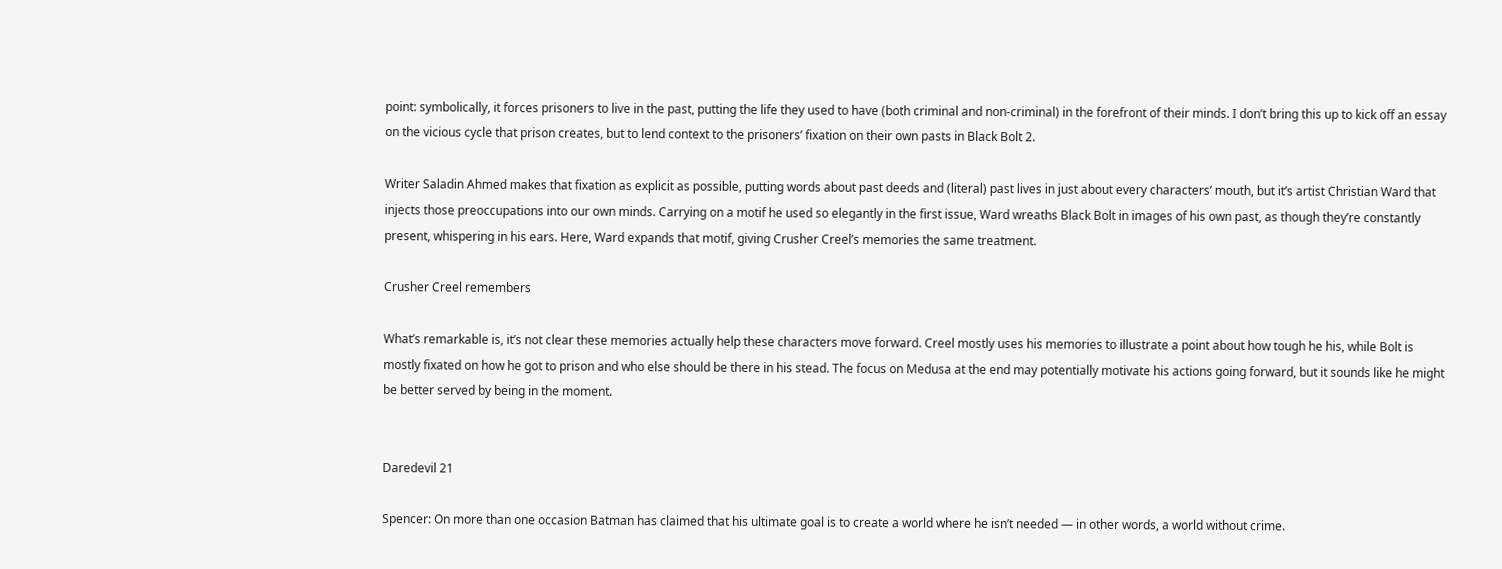point: symbolically, it forces prisoners to live in the past, putting the life they used to have (both criminal and non-criminal) in the forefront of their minds. I don’t bring this up to kick off an essay on the vicious cycle that prison creates, but to lend context to the prisoners’ fixation on their own pasts in Black Bolt 2.

Writer Saladin Ahmed makes that fixation as explicit as possible, putting words about past deeds and (literal) past lives in just about every characters’ mouth, but it’s artist Christian Ward that injects those preoccupations into our own minds. Carrying on a motif he used so elegantly in the first issue, Ward wreaths Black Bolt in images of his own past, as though they’re constantly present, whispering in his ears. Here, Ward expands that motif, giving Crusher Creel’s memories the same treatment.

Crusher Creel remembers

What’s remarkable is, it’s not clear these memories actually help these characters move forward. Creel mostly uses his memories to illustrate a point about how tough he his, while Bolt is mostly fixated on how he got to prison and who else should be there in his stead. The focus on Medusa at the end may potentially motivate his actions going forward, but it sounds like he might be better served by being in the moment.


Daredevil 21

Spencer: On more than one occasion Batman has claimed that his ultimate goal is to create a world where he isn’t needed — in other words, a world without crime.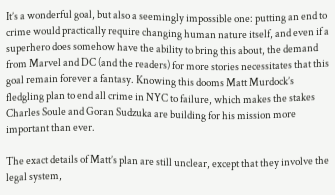It’s a wonderful goal, but also a seemingly impossible one: putting an end to crime would practically require changing human nature itself, and even if a superhero does somehow have the ability to bring this about, the demand from Marvel and DC (and the readers) for more stories necessitates that this goal remain forever a fantasy. Knowing this dooms Matt Murdock’s fledgling plan to end all crime in NYC to failure, which makes the stakes Charles Soule and Goran Sudzuka are building for his mission more important than ever.

The exact details of Matt’s plan are still unclear, except that they involve the legal system,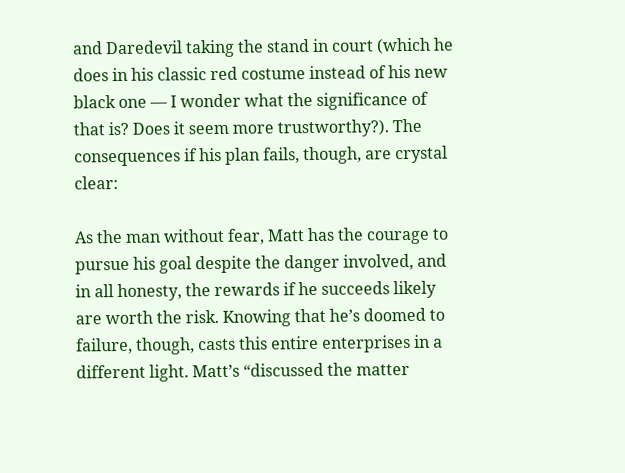and Daredevil taking the stand in court (which he does in his classic red costume instead of his new black one — I wonder what the significance of that is? Does it seem more trustworthy?). The consequences if his plan fails, though, are crystal clear:

As the man without fear, Matt has the courage to pursue his goal despite the danger involved, and in all honesty, the rewards if he succeeds likely are worth the risk. Knowing that he’s doomed to failure, though, casts this entire enterprises in a different light. Matt’s “discussed the matter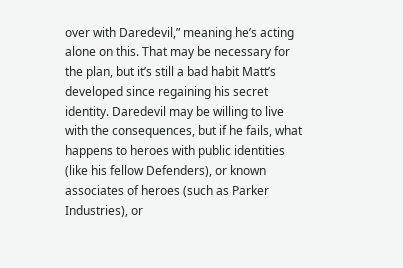over with Daredevil,” meaning he’s acting alone on this. That may be necessary for the plan, but it’s still a bad habit Matt’s developed since regaining his secret identity. Daredevil may be willing to live with the consequences, but if he fails, what happens to heroes with public identities (like his fellow Defenders), or known associates of heroes (such as Parker Industries), or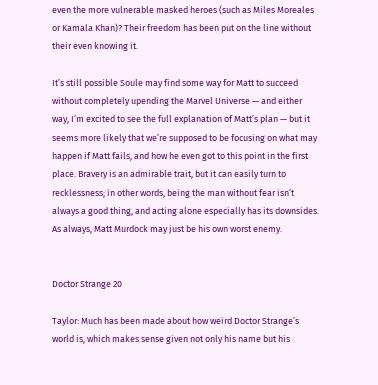even the more vulnerable masked heroes (such as Miles Moreales or Kamala Khan)? Their freedom has been put on the line without their even knowing it.

It’s still possible Soule may find some way for Matt to succeed without completely upending the Marvel Universe — and either way, I’m excited to see the full explanation of Matt’s plan — but it seems more likely that we’re supposed to be focusing on what may happen if Matt fails, and how he even got to this point in the first place. Bravery is an admirable trait, but it can easily turn to recklessness; in other words, being the man without fear isn’t always a good thing, and acting alone especially has its downsides. As always, Matt Murdock may just be his own worst enemy.


Doctor Strange 20

Taylor: Much has been made about how weird Doctor Strange’s world is, which makes sense given not only his name but his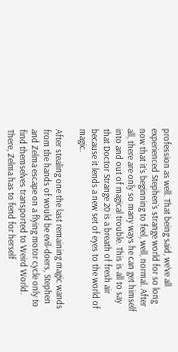profession as well. That being said, we’ve all experienced Stephen’s strange world for so long now that it’s beginning to feel, well, normal. After all, there are only so many ways he can get himself into and out of magical trouble. This is all to say that Doctor Strange 20 is a breath of fresh air because it lends a new set of eyes to the world of magic.

After stealing one the last remaining magic wands from the hands of would be evil-doers, Stephen and Zelma escape on a flying motor cycle only to find themselves transported to Weird World. There, Zelma has to fend for herself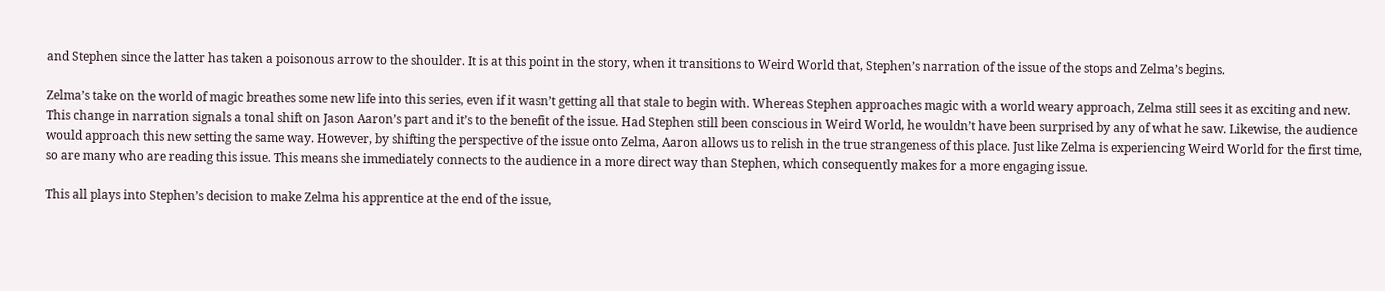and Stephen since the latter has taken a poisonous arrow to the shoulder. It is at this point in the story, when it transitions to Weird World that, Stephen’s narration of the issue of the stops and Zelma’s begins.

Zelma’s take on the world of magic breathes some new life into this series, even if it wasn’t getting all that stale to begin with. Whereas Stephen approaches magic with a world weary approach, Zelma still sees it as exciting and new. This change in narration signals a tonal shift on Jason Aaron’s part and it’s to the benefit of the issue. Had Stephen still been conscious in Weird World, he wouldn’t have been surprised by any of what he saw. Likewise, the audience would approach this new setting the same way. However, by shifting the perspective of the issue onto Zelma, Aaron allows us to relish in the true strangeness of this place. Just like Zelma is experiencing Weird World for the first time, so are many who are reading this issue. This means she immediately connects to the audience in a more direct way than Stephen, which consequently makes for a more engaging issue.

This all plays into Stephen’s decision to make Zelma his apprentice at the end of the issue,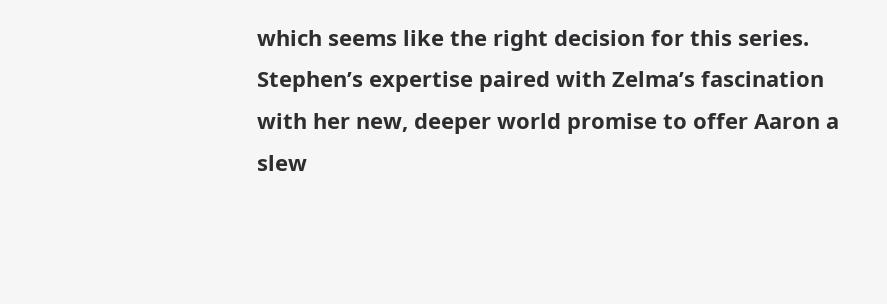which seems like the right decision for this series. Stephen’s expertise paired with Zelma’s fascination with her new, deeper world promise to offer Aaron a slew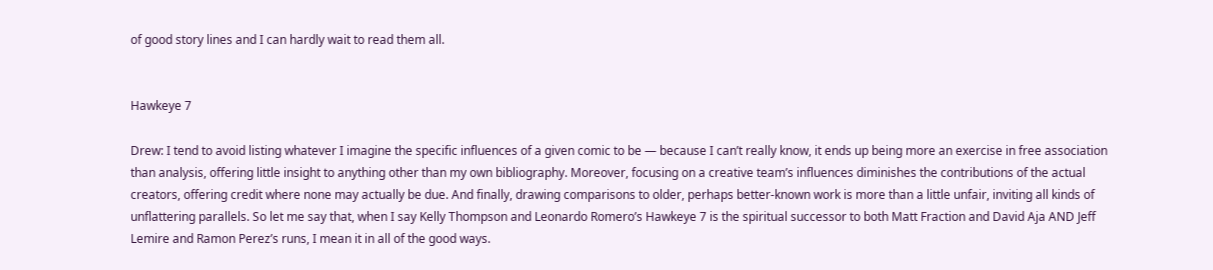of good story lines and I can hardly wait to read them all.


Hawkeye 7

Drew: I tend to avoid listing whatever I imagine the specific influences of a given comic to be — because I can’t really know, it ends up being more an exercise in free association than analysis, offering little insight to anything other than my own bibliography. Moreover, focusing on a creative team’s influences diminishes the contributions of the actual creators, offering credit where none may actually be due. And finally, drawing comparisons to older, perhaps better-known work is more than a little unfair, inviting all kinds of unflattering parallels. So let me say that, when I say Kelly Thompson and Leonardo Romero’s Hawkeye 7 is the spiritual successor to both Matt Fraction and David Aja AND Jeff Lemire and Ramon Perez’s runs, I mean it in all of the good ways.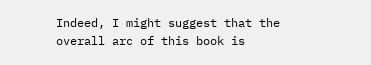Indeed, I might suggest that the overall arc of this book is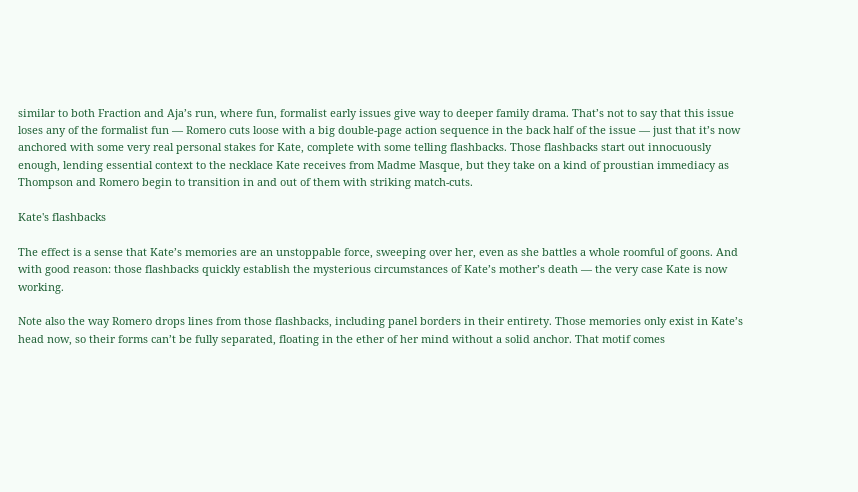similar to both Fraction and Aja’s run, where fun, formalist early issues give way to deeper family drama. That’s not to say that this issue loses any of the formalist fun — Romero cuts loose with a big double-page action sequence in the back half of the issue — just that it’s now anchored with some very real personal stakes for Kate, complete with some telling flashbacks. Those flashbacks start out innocuously enough, lending essential context to the necklace Kate receives from Madme Masque, but they take on a kind of proustian immediacy as Thompson and Romero begin to transition in and out of them with striking match-cuts.

Kate's flashbacks

The effect is a sense that Kate’s memories are an unstoppable force, sweeping over her, even as she battles a whole roomful of goons. And with good reason: those flashbacks quickly establish the mysterious circumstances of Kate’s mother’s death — the very case Kate is now working.

Note also the way Romero drops lines from those flashbacks, including panel borders in their entirety. Those memories only exist in Kate’s head now, so their forms can’t be fully separated, floating in the ether of her mind without a solid anchor. That motif comes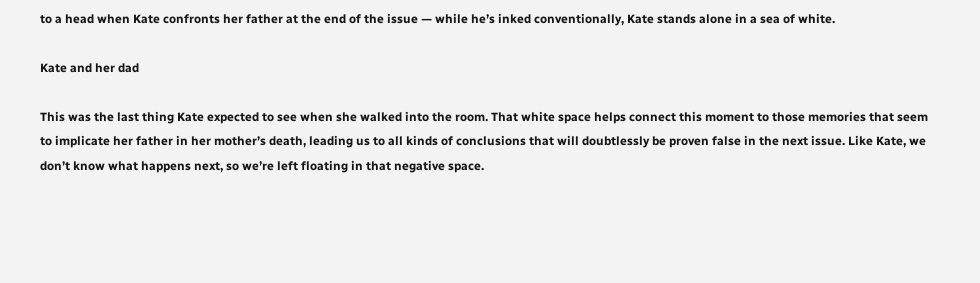to a head when Kate confronts her father at the end of the issue — while he’s inked conventionally, Kate stands alone in a sea of white.

Kate and her dad

This was the last thing Kate expected to see when she walked into the room. That white space helps connect this moment to those memories that seem to implicate her father in her mother’s death, leading us to all kinds of conclusions that will doubtlessly be proven false in the next issue. Like Kate, we don’t know what happens next, so we’re left floating in that negative space.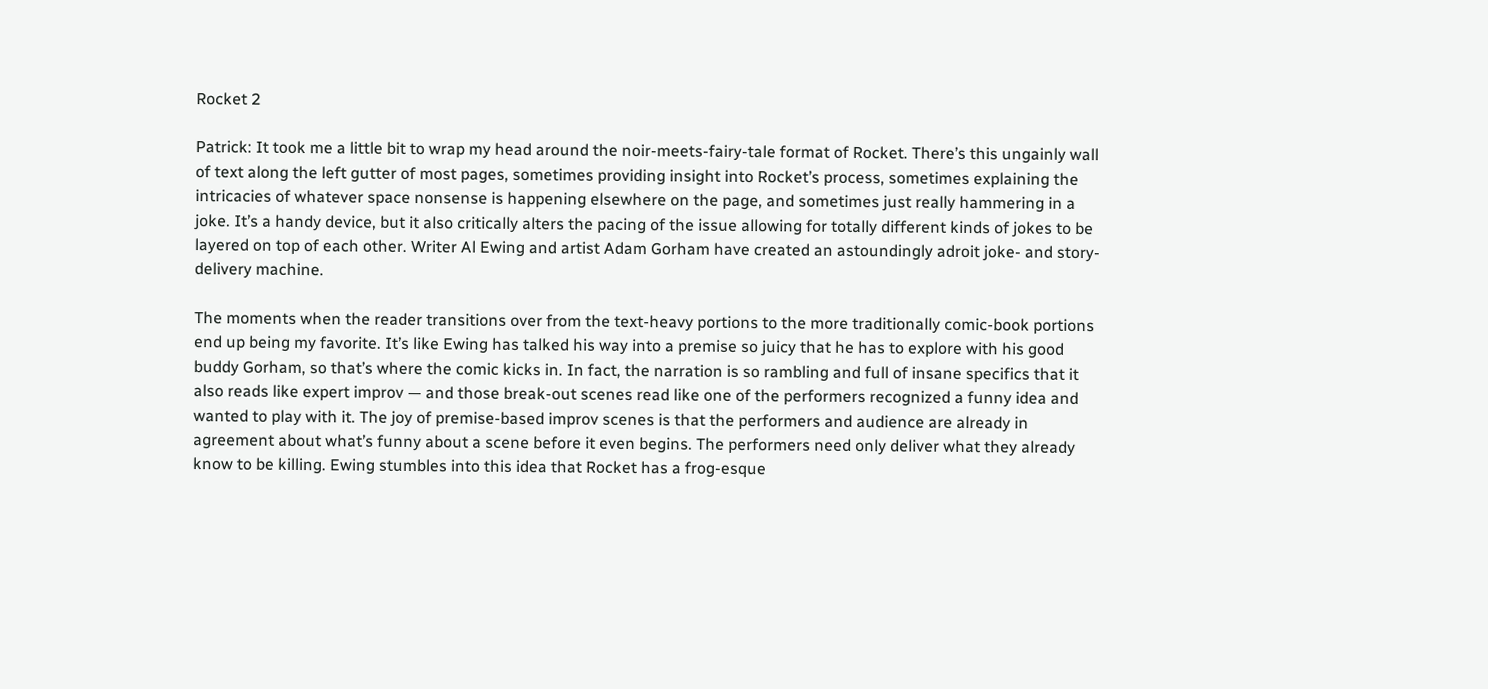Rocket 2

Patrick: It took me a little bit to wrap my head around the noir-meets-fairy-tale format of Rocket. There’s this ungainly wall of text along the left gutter of most pages, sometimes providing insight into Rocket’s process, sometimes explaining the intricacies of whatever space nonsense is happening elsewhere on the page, and sometimes just really hammering in a joke. It’s a handy device, but it also critically alters the pacing of the issue allowing for totally different kinds of jokes to be layered on top of each other. Writer Al Ewing and artist Adam Gorham have created an astoundingly adroit joke- and story-delivery machine.

The moments when the reader transitions over from the text-heavy portions to the more traditionally comic-book portions end up being my favorite. It’s like Ewing has talked his way into a premise so juicy that he has to explore with his good buddy Gorham, so that’s where the comic kicks in. In fact, the narration is so rambling and full of insane specifics that it also reads like expert improv — and those break-out scenes read like one of the performers recognized a funny idea and wanted to play with it. The joy of premise-based improv scenes is that the performers and audience are already in agreement about what’s funny about a scene before it even begins. The performers need only deliver what they already know to be killing. Ewing stumbles into this idea that Rocket has a frog-esque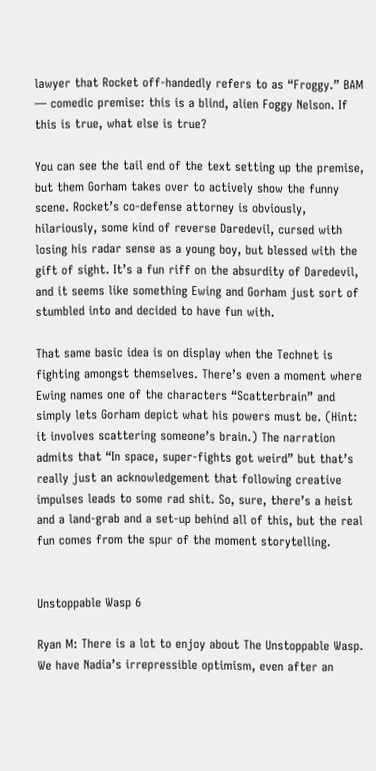lawyer that Rocket off-handedly refers to as “Froggy.” BAM — comedic premise: this is a blind, alien Foggy Nelson. If this is true, what else is true?

You can see the tail end of the text setting up the premise, but them Gorham takes over to actively show the funny scene. Rocket’s co-defense attorney is obviously, hilariously, some kind of reverse Daredevil, cursed with losing his radar sense as a young boy, but blessed with the gift of sight. It’s a fun riff on the absurdity of Daredevil, and it seems like something Ewing and Gorham just sort of stumbled into and decided to have fun with.

That same basic idea is on display when the Technet is fighting amongst themselves. There’s even a moment where Ewing names one of the characters “Scatterbrain” and simply lets Gorham depict what his powers must be. (Hint: it involves scattering someone’s brain.) The narration admits that “In space, super-fights got weird” but that’s really just an acknowledgement that following creative impulses leads to some rad shit. So, sure, there’s a heist and a land-grab and a set-up behind all of this, but the real fun comes from the spur of the moment storytelling.


Unstoppable Wasp 6

Ryan M: There is a lot to enjoy about The Unstoppable Wasp. We have Nadia’s irrepressible optimism, even after an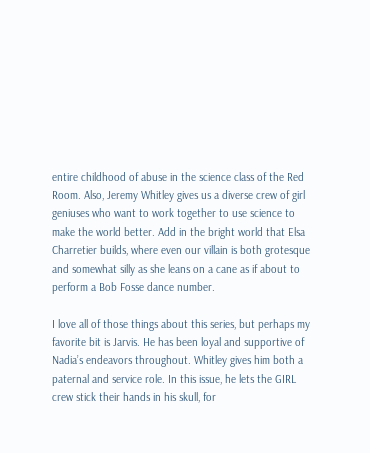entire childhood of abuse in the science class of the Red Room. Also, Jeremy Whitley gives us a diverse crew of girl geniuses who want to work together to use science to make the world better. Add in the bright world that Elsa Charretier builds, where even our villain is both grotesque and somewhat silly as she leans on a cane as if about to perform a Bob Fosse dance number.

I love all of those things about this series, but perhaps my favorite bit is Jarvis. He has been loyal and supportive of Nadia’s endeavors throughout. Whitley gives him both a paternal and service role. In this issue, he lets the GIRL crew stick their hands in his skull, for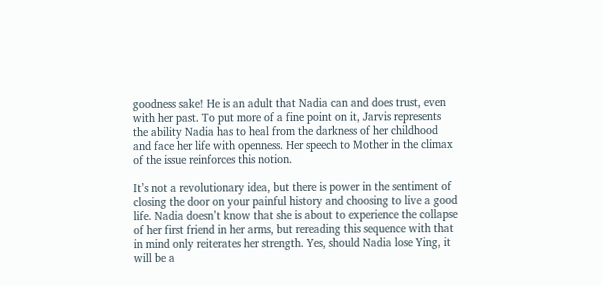goodness sake! He is an adult that Nadia can and does trust, even with her past. To put more of a fine point on it, Jarvis represents the ability Nadia has to heal from the darkness of her childhood and face her life with openness. Her speech to Mother in the climax of the issue reinforces this notion.

It’s not a revolutionary idea, but there is power in the sentiment of closing the door on your painful history and choosing to live a good life. Nadia doesn’t know that she is about to experience the collapse of her first friend in her arms, but rereading this sequence with that in mind only reiterates her strength. Yes, should Nadia lose Ying, it will be a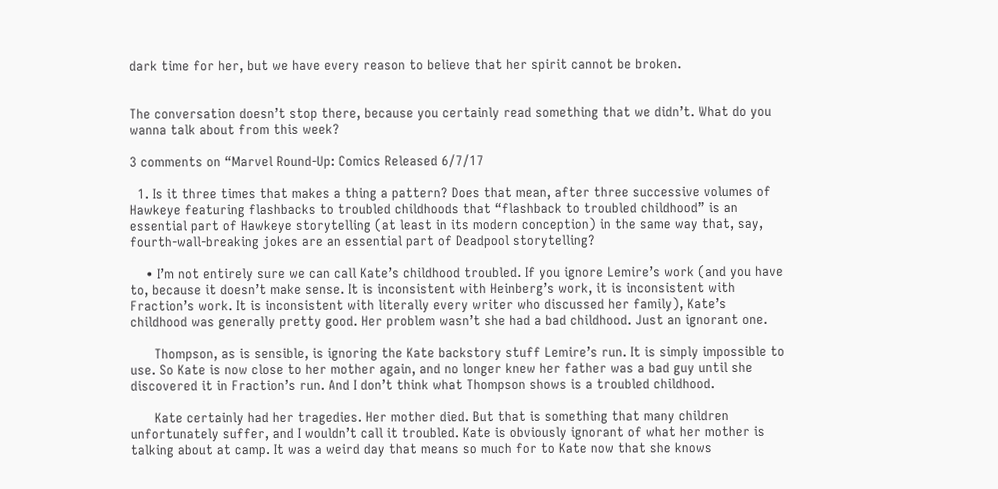dark time for her, but we have every reason to believe that her spirit cannot be broken.


The conversation doesn’t stop there, because you certainly read something that we didn’t. What do you wanna talk about from this week?

3 comments on “Marvel Round-Up: Comics Released 6/7/17

  1. Is it three times that makes a thing a pattern? Does that mean, after three successive volumes of Hawkeye featuring flashbacks to troubled childhoods that “flashback to troubled childhood” is an essential part of Hawkeye storytelling (at least in its modern conception) in the same way that, say, fourth-wall-breaking jokes are an essential part of Deadpool storytelling?

    • I’m not entirely sure we can call Kate’s childhood troubled. If you ignore Lemire’s work (and you have to, because it doesn’t make sense. It is inconsistent with Heinberg’s work, it is inconsistent with Fraction’s work. It is inconsistent with literally every writer who discussed her family), Kate’s childhood was generally pretty good. Her problem wasn’t she had a bad childhood. Just an ignorant one.

      Thompson, as is sensible, is ignoring the Kate backstory stuff Lemire’s run. It is simply impossible to use. So Kate is now close to her mother again, and no longer knew her father was a bad guy until she discovered it in Fraction’s run. And I don’t think what Thompson shows is a troubled childhood.

      Kate certainly had her tragedies. Her mother died. But that is something that many children unfortunately suffer, and I wouldn’t call it troubled. Kate is obviously ignorant of what her mother is talking about at camp. It was a weird day that means so much for to Kate now that she knows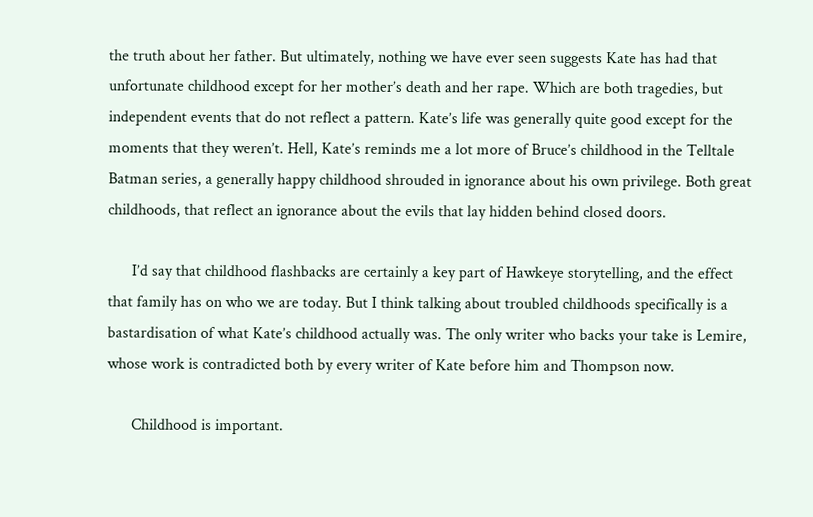the truth about her father. But ultimately, nothing we have ever seen suggests Kate has had that unfortunate childhood except for her mother’s death and her rape. Which are both tragedies, but independent events that do not reflect a pattern. Kate’s life was generally quite good except for the moments that they weren’t. Hell, Kate’s reminds me a lot more of Bruce’s childhood in the Telltale Batman series, a generally happy childhood shrouded in ignorance about his own privilege. Both great childhoods, that reflect an ignorance about the evils that lay hidden behind closed doors.

      I’d say that childhood flashbacks are certainly a key part of Hawkeye storytelling, and the effect that family has on who we are today. But I think talking about troubled childhoods specifically is a bastardisation of what Kate’s childhood actually was. The only writer who backs your take is Lemire, whose work is contradicted both by every writer of Kate before him and Thompson now.

      Childhood is important.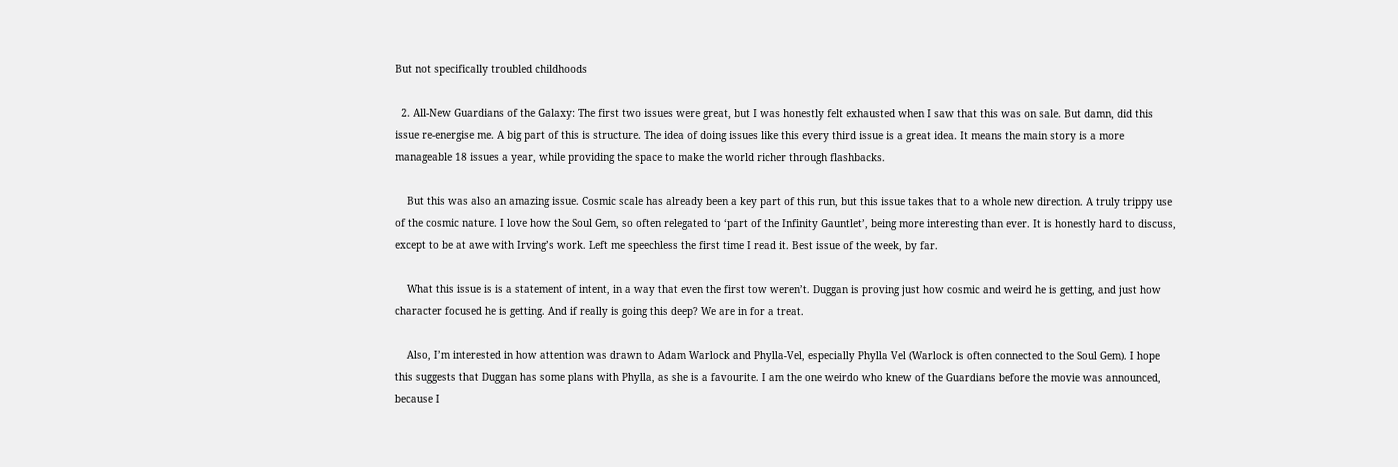But not specifically troubled childhoods

  2. All-New Guardians of the Galaxy: The first two issues were great, but I was honestly felt exhausted when I saw that this was on sale. But damn, did this issue re-energise me. A big part of this is structure. The idea of doing issues like this every third issue is a great idea. It means the main story is a more manageable 18 issues a year, while providing the space to make the world richer through flashbacks.

    But this was also an amazing issue. Cosmic scale has already been a key part of this run, but this issue takes that to a whole new direction. A truly trippy use of the cosmic nature. I love how the Soul Gem, so often relegated to ‘part of the Infinity Gauntlet’, being more interesting than ever. It is honestly hard to discuss, except to be at awe with Irving’s work. Left me speechless the first time I read it. Best issue of the week, by far.

    What this issue is is a statement of intent, in a way that even the first tow weren’t. Duggan is proving just how cosmic and weird he is getting, and just how character focused he is getting. And if really is going this deep? We are in for a treat.

    Also, I’m interested in how attention was drawn to Adam Warlock and Phylla-Vel, especially Phylla Vel (Warlock is often connected to the Soul Gem). I hope this suggests that Duggan has some plans with Phylla, as she is a favourite. I am the one weirdo who knew of the Guardians before the movie was announced, because I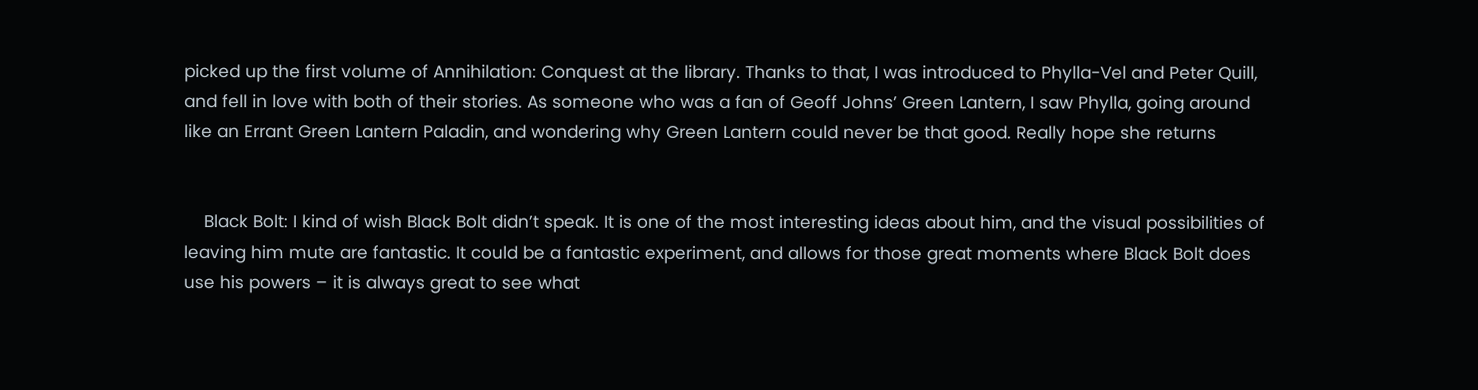picked up the first volume of Annihilation: Conquest at the library. Thanks to that, I was introduced to Phylla-Vel and Peter Quill, and fell in love with both of their stories. As someone who was a fan of Geoff Johns’ Green Lantern, I saw Phylla, going around like an Errant Green Lantern Paladin, and wondering why Green Lantern could never be that good. Really hope she returns


    Black Bolt: I kind of wish Black Bolt didn’t speak. It is one of the most interesting ideas about him, and the visual possibilities of leaving him mute are fantastic. It could be a fantastic experiment, and allows for those great moments where Black Bolt does use his powers – it is always great to see what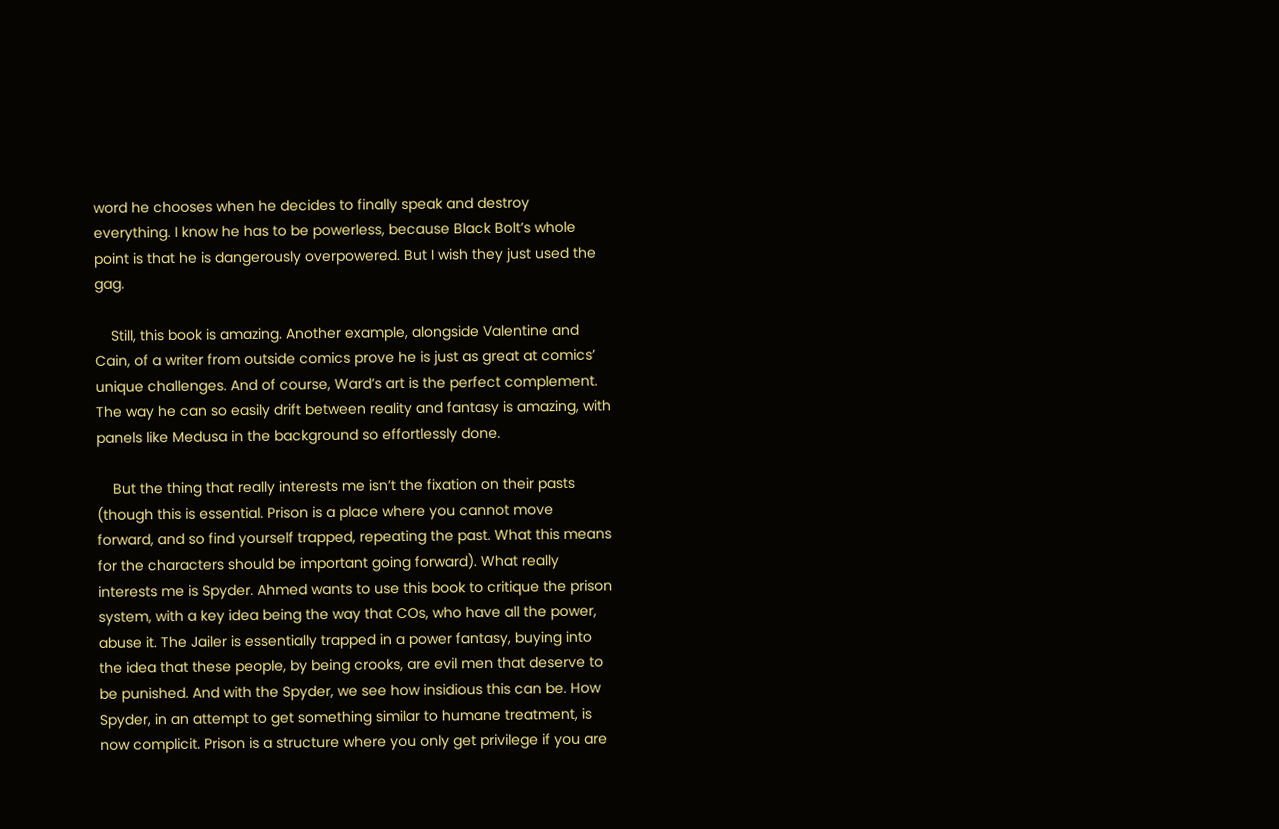word he chooses when he decides to finally speak and destroy everything. I know he has to be powerless, because Black Bolt’s whole point is that he is dangerously overpowered. But I wish they just used the gag.

    Still, this book is amazing. Another example, alongside Valentine and Cain, of a writer from outside comics prove he is just as great at comics’ unique challenges. And of course, Ward’s art is the perfect complement. The way he can so easily drift between reality and fantasy is amazing, with panels like Medusa in the background so effortlessly done.

    But the thing that really interests me isn’t the fixation on their pasts (though this is essential. Prison is a place where you cannot move forward, and so find yourself trapped, repeating the past. What this means for the characters should be important going forward). What really interests me is Spyder. Ahmed wants to use this book to critique the prison system, with a key idea being the way that COs, who have all the power, abuse it. The Jailer is essentially trapped in a power fantasy, buying into the idea that these people, by being crooks, are evil men that deserve to be punished. And with the Spyder, we see how insidious this can be. How Spyder, in an attempt to get something similar to humane treatment, is now complicit. Prison is a structure where you only get privilege if you are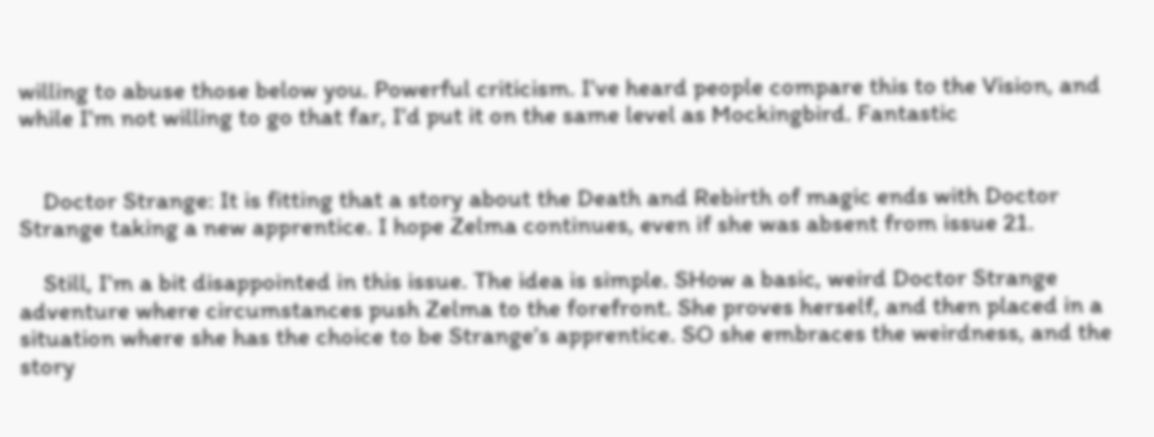willing to abuse those below you. Powerful criticism. I’ve heard people compare this to the Vision, and while I’m not willing to go that far, I’d put it on the same level as Mockingbird. Fantastic


    Doctor Strange: It is fitting that a story about the Death and Rebirth of magic ends with Doctor Strange taking a new apprentice. I hope Zelma continues, even if she was absent from issue 21.

    Still, I’m a bit disappointed in this issue. The idea is simple. SHow a basic, weird Doctor Strange adventure where circumstances push Zelma to the forefront. She proves herself, and then placed in a situation where she has the choice to be Strange’s apprentice. SO she embraces the weirdness, and the story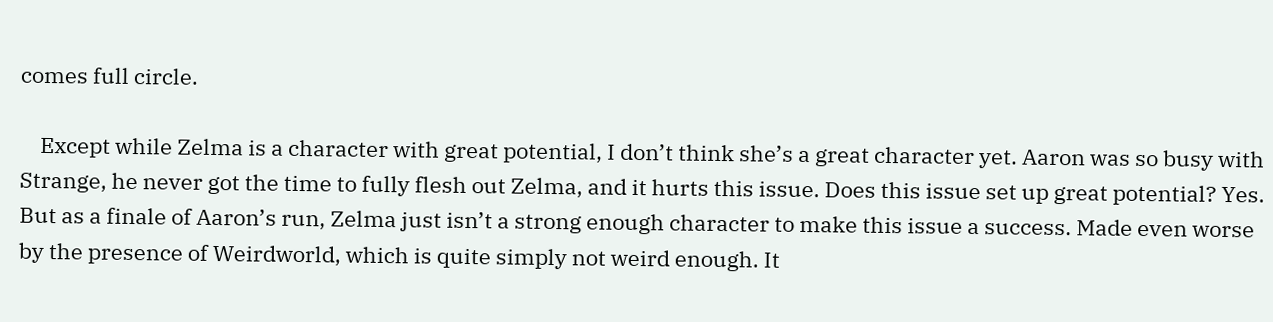comes full circle.

    Except while Zelma is a character with great potential, I don’t think she’s a great character yet. Aaron was so busy with Strange, he never got the time to fully flesh out Zelma, and it hurts this issue. Does this issue set up great potential? Yes. But as a finale of Aaron’s run, Zelma just isn’t a strong enough character to make this issue a success. Made even worse by the presence of Weirdworld, which is quite simply not weird enough. It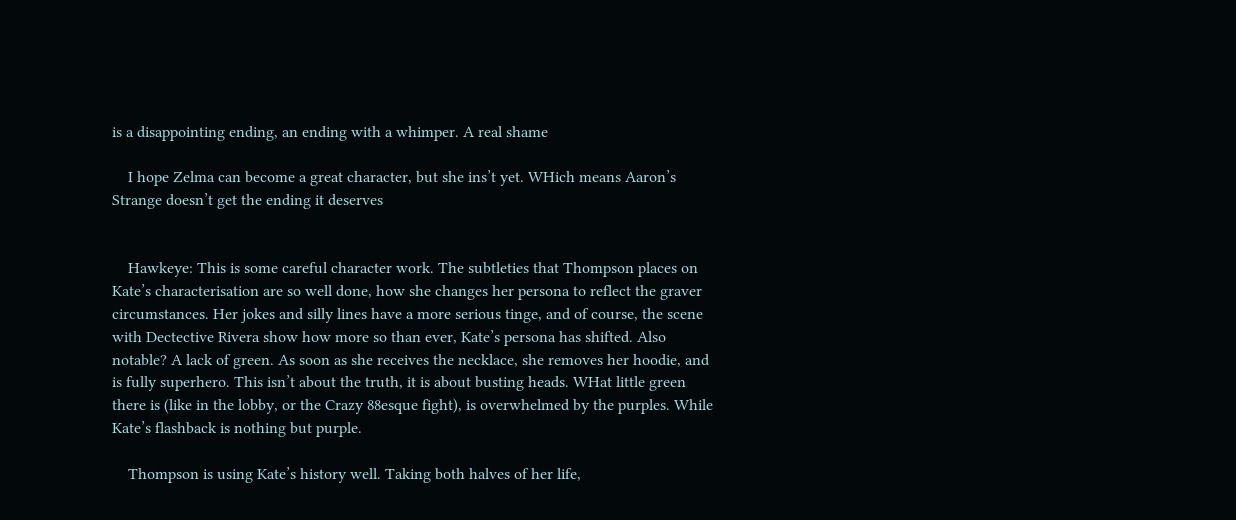is a disappointing ending, an ending with a whimper. A real shame

    I hope Zelma can become a great character, but she ins’t yet. WHich means Aaron’s Strange doesn’t get the ending it deserves


    Hawkeye: This is some careful character work. The subtleties that Thompson places on Kate’s characterisation are so well done, how she changes her persona to reflect the graver circumstances. Her jokes and silly lines have a more serious tinge, and of course, the scene with Dectective Rivera show how more so than ever, Kate’s persona has shifted. Also notable? A lack of green. As soon as she receives the necklace, she removes her hoodie, and is fully superhero. This isn’t about the truth, it is about busting heads. WHat little green there is (like in the lobby, or the Crazy 88esque fight), is overwhelmed by the purples. While Kate’s flashback is nothing but purple.

    Thompson is using Kate’s history well. Taking both halves of her life,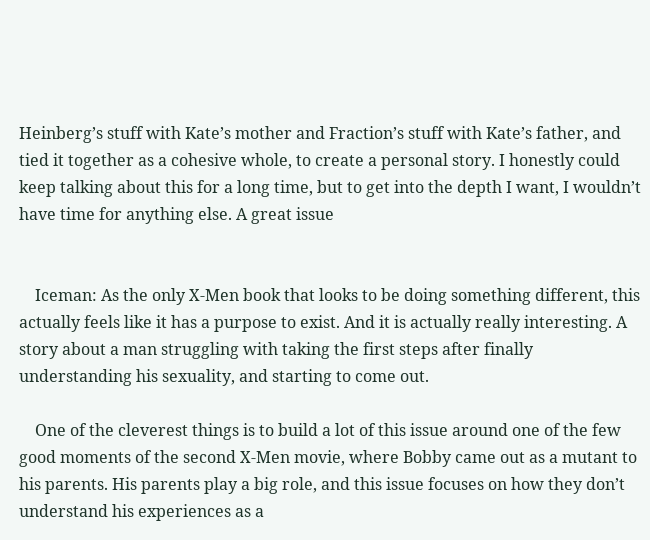Heinberg’s stuff with Kate’s mother and Fraction’s stuff with Kate’s father, and tied it together as a cohesive whole, to create a personal story. I honestly could keep talking about this for a long time, but to get into the depth I want, I wouldn’t have time for anything else. A great issue


    Iceman: As the only X-Men book that looks to be doing something different, this actually feels like it has a purpose to exist. And it is actually really interesting. A story about a man struggling with taking the first steps after finally understanding his sexuality, and starting to come out.

    One of the cleverest things is to build a lot of this issue around one of the few good moments of the second X-Men movie, where Bobby came out as a mutant to his parents. His parents play a big role, and this issue focuses on how they don’t understand his experiences as a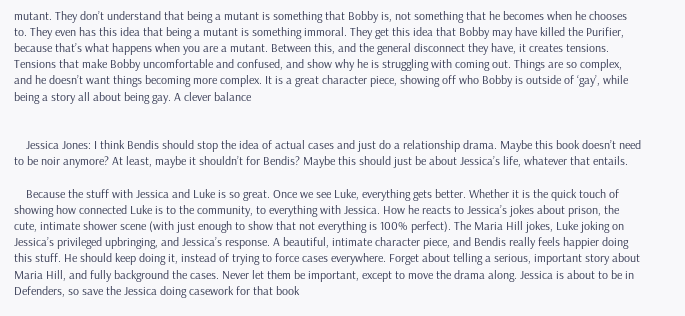mutant. They don’t understand that being a mutant is something that Bobby is, not something that he becomes when he chooses to. They even has this idea that being a mutant is something immoral. They get this idea that Bobby may have killed the Purifier, because that’s what happens when you are a mutant. Between this, and the general disconnect they have, it creates tensions. Tensions that make Bobby uncomfortable and confused, and show why he is struggling with coming out. Things are so complex, and he doesn’t want things becoming more complex. It is a great character piece, showing off who Bobby is outside of ‘gay’, while being a story all about being gay. A clever balance


    Jessica Jones: I think Bendis should stop the idea of actual cases and just do a relationship drama. Maybe this book doesn’t need to be noir anymore? At least, maybe it shouldn’t for Bendis? Maybe this should just be about Jessica’s life, whatever that entails.

    Because the stuff with Jessica and Luke is so great. Once we see Luke, everything gets better. Whether it is the quick touch of showing how connected Luke is to the community, to everything with Jessica. How he reacts to Jessica’s jokes about prison, the cute, intimate shower scene (with just enough to show that not everything is 100% perfect). The Maria Hill jokes, Luke joking on Jessica’s privileged upbringing, and Jessica’s response. A beautiful, intimate character piece, and Bendis really feels happier doing this stuff. He should keep doing it, instead of trying to force cases everywhere. Forget about telling a serious, important story about Maria Hill, and fully background the cases. Never let them be important, except to move the drama along. Jessica is about to be in Defenders, so save the Jessica doing casework for that book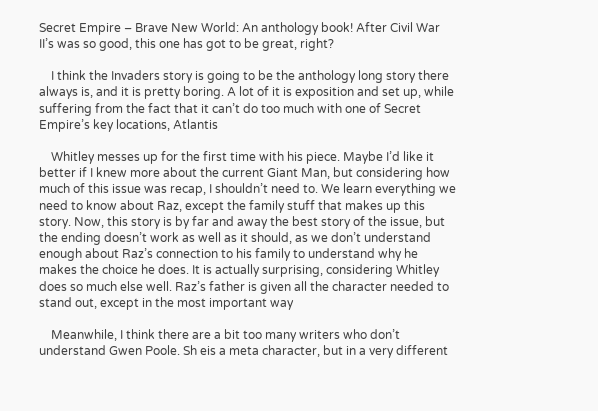Secret Empire – Brave New World: An anthology book! After Civil War II’s was so good, this one has got to be great, right?

    I think the Invaders story is going to be the anthology long story there always is, and it is pretty boring. A lot of it is exposition and set up, while suffering from the fact that it can’t do too much with one of Secret Empire’s key locations, Atlantis

    Whitley messes up for the first time with his piece. Maybe I’d like it better if I knew more about the current Giant Man, but considering how much of this issue was recap, I shouldn’t need to. We learn everything we need to know about Raz, except the family stuff that makes up this story. Now, this story is by far and away the best story of the issue, but the ending doesn’t work as well as it should, as we don’t understand enough about Raz’s connection to his family to understand why he makes the choice he does. It is actually surprising, considering Whitley does so much else well. Raz’s father is given all the character needed to stand out, except in the most important way

    Meanwhile, I think there are a bit too many writers who don’t understand Gwen Poole. Sh eis a meta character, but in a very different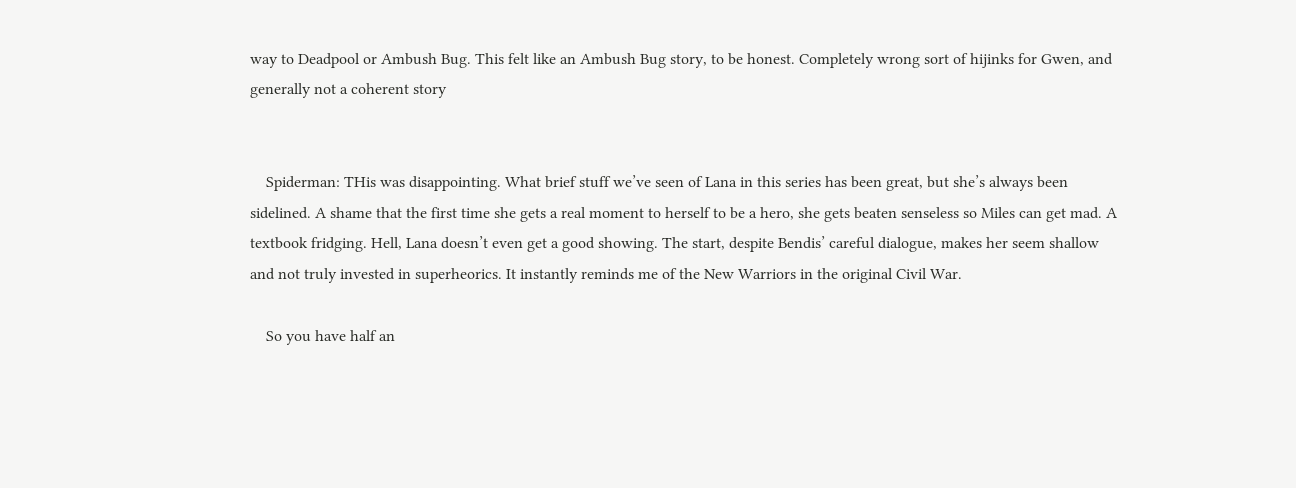way to Deadpool or Ambush Bug. This felt like an Ambush Bug story, to be honest. Completely wrong sort of hijinks for Gwen, and generally not a coherent story


    Spiderman: THis was disappointing. What brief stuff we’ve seen of Lana in this series has been great, but she’s always been sidelined. A shame that the first time she gets a real moment to herself to be a hero, she gets beaten senseless so Miles can get mad. A textbook fridging. Hell, Lana doesn’t even get a good showing. The start, despite Bendis’ careful dialogue, makes her seem shallow and not truly invested in superheorics. It instantly reminds me of the New Warriors in the original Civil War.

    So you have half an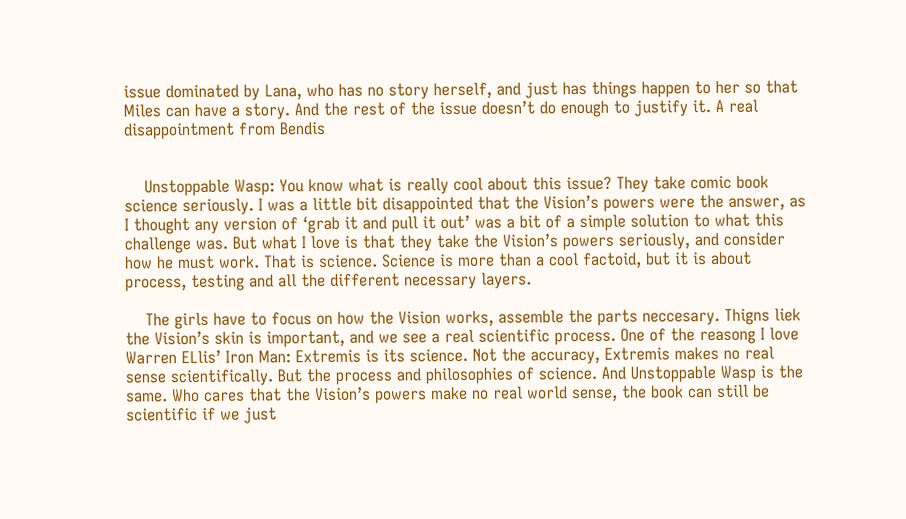issue dominated by Lana, who has no story herself, and just has things happen to her so that Miles can have a story. And the rest of the issue doesn’t do enough to justify it. A real disappointment from Bendis


    Unstoppable Wasp: You know what is really cool about this issue? They take comic book science seriously. I was a little bit disappointed that the Vision’s powers were the answer, as I thought any version of ‘grab it and pull it out’ was a bit of a simple solution to what this challenge was. But what I love is that they take the Vision’s powers seriously, and consider how he must work. That is science. Science is more than a cool factoid, but it is about process, testing and all the different necessary layers.

    The girls have to focus on how the Vision works, assemble the parts neccesary. Thigns liek the Vision’s skin is important, and we see a real scientific process. One of the reasong I love Warren ELlis’ Iron Man: Extremis is its science. Not the accuracy, Extremis makes no real sense scientifically. But the process and philosophies of science. And Unstoppable Wasp is the same. Who cares that the Vision’s powers make no real world sense, the book can still be scientific if we just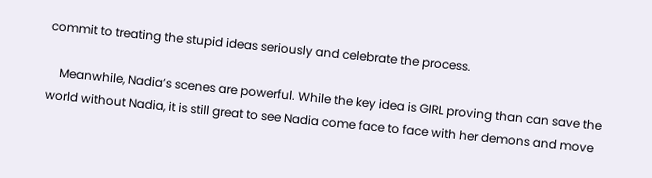commit to treating the stupid ideas seriously and celebrate the process.

    Meanwhile, Nadia’s scenes are powerful. While the key idea is GIRL proving than can save the world without Nadia, it is still great to see Nadia come face to face with her demons and move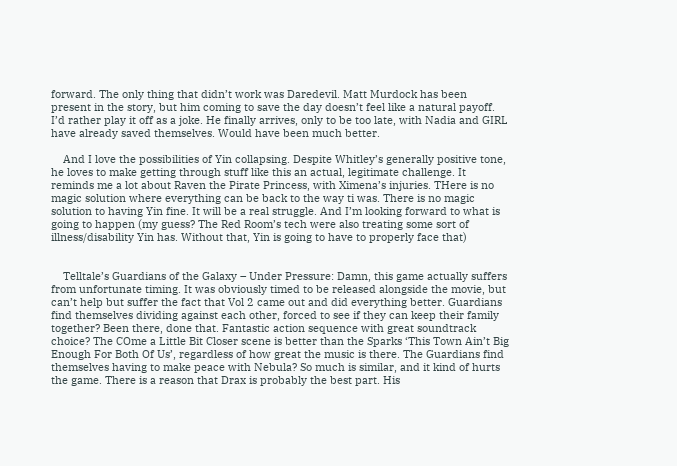forward. The only thing that didn’t work was Daredevil. Matt Murdock has been present in the story, but him coming to save the day doesn’t feel like a natural payoff. I’d rather play it off as a joke. He finally arrives, only to be too late, with Nadia and GIRL have already saved themselves. Would have been much better.

    And I love the possibilities of Yin collapsing. Despite Whitley’s generally positive tone, he loves to make getting through stuff like this an actual, legitimate challenge. It reminds me a lot about Raven the Pirate Princess, with Ximena’s injuries. THere is no magic solution where everything can be back to the way ti was. There is no magic solution to having Yin fine. It will be a real struggle. And I’m looking forward to what is going to happen (my guess? The Red Room’s tech were also treating some sort of illness/disability Yin has. Without that, Yin is going to have to properly face that)


    Telltale’s Guardians of the Galaxy – Under Pressure: Damn, this game actually suffers from unfortunate timing. It was obviously timed to be released alongside the movie, but can’t help but suffer the fact that Vol 2 came out and did everything better. Guardians find themselves dividing against each other, forced to see if they can keep their family together? Been there, done that. Fantastic action sequence with great soundtrack choice? The COme a Little Bit Closer scene is better than the Sparks ‘This Town Ain’t Big Enough For Both Of Us’, regardless of how great the music is there. The Guardians find themselves having to make peace with Nebula? So much is similar, and it kind of hurts the game. There is a reason that Drax is probably the best part. His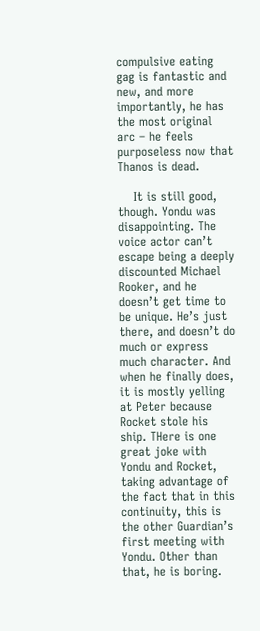compulsive eating gag is fantastic and new, and more importantly, he has the most original arc – he feels purposeless now that Thanos is dead.

    It is still good, though. Yondu was disappointing. The voice actor can’t escape being a deeply discounted Michael Rooker, and he doesn’t get time to be unique. He’s just there, and doesn’t do much or express much character. And when he finally does, it is mostly yelling at Peter because Rocket stole his ship. THere is one great joke with Yondu and Rocket, taking advantage of the fact that in this continuity, this is the other Guardian’s first meeting with Yondu. Other than that, he is boring.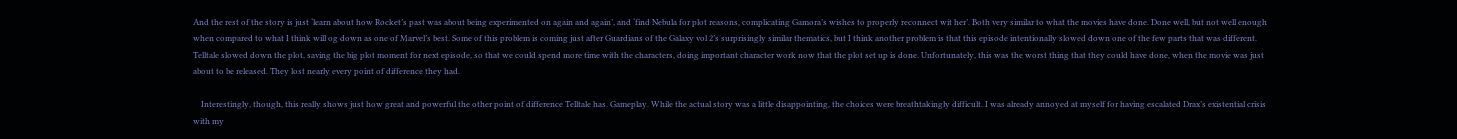And the rest of the story is just ‘learn about how Rocket’s past was about being experimented on again and again’, and ‘find Nebula for plot reasons, complicating Gamora’s wishes to properly reconnect wit her’. Both very similar to what the movies have done. Done well, but not well enough when compared to what I think will og down as one of Marvel’s best. Some of this problem is coming just after Guardians of the Galaxy vol 2’s surprisingly similar thematics, but I think another problem is that this episode intentionally slowed down one of the few parts that was different. Telltale slowed down the plot, saving the big plot moment for next episode, so that we could spend more time with the characters, doing important character work now that the plot set up is done. Unfortunately, this was the worst thing that they could have done, when the movie was just about to be released. They lost nearly every point of difference they had.

    Interestingly, though, this really shows just how great and powerful the other point of difference Telltale has. Gameplay. While the actual story was a little disappointing, the choices were breathtakingly difficult. I was already annoyed at myself for having escalated Drax’s existential crisis with my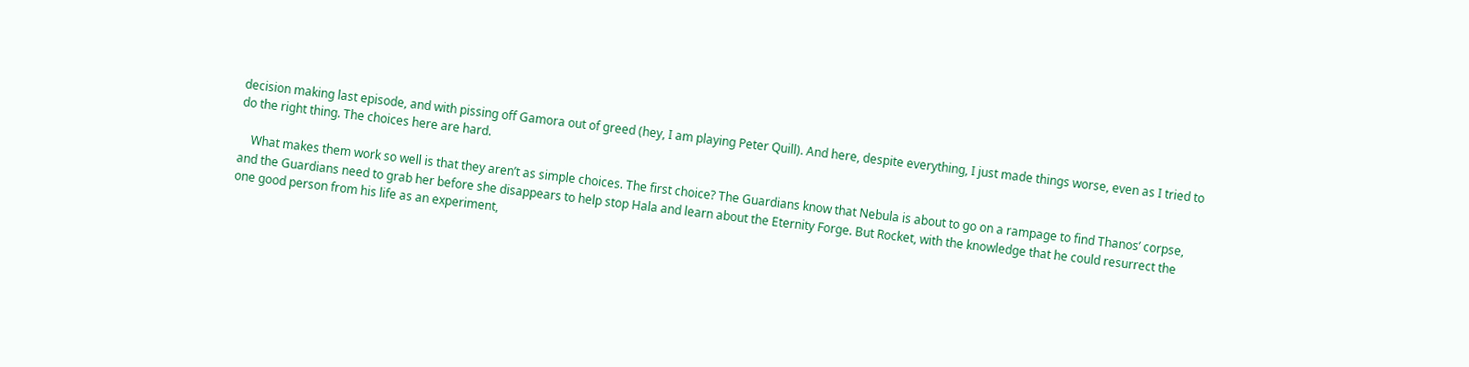decision making last episode, and with pissing off Gamora out of greed (hey, I am playing Peter Quill). And here, despite everything, I just made things worse, even as I tried to do the right thing. The choices here are hard.

    What makes them work so well is that they aren’t as simple choices. The first choice? The Guardians know that Nebula is about to go on a rampage to find Thanos’ corpse, and the Guardians need to grab her before she disappears to help stop Hala and learn about the Eternity Forge. But Rocket, with the knowledge that he could resurrect the one good person from his life as an experiment,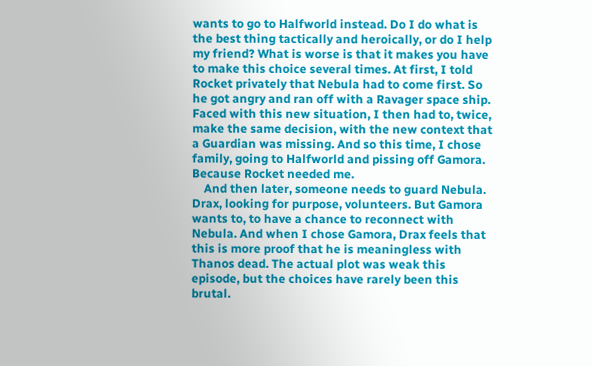wants to go to Halfworld instead. Do I do what is the best thing tactically and heroically, or do I help my friend? What is worse is that it makes you have to make this choice several times. At first, I told Rocket privately that Nebula had to come first. So he got angry and ran off with a Ravager space ship. Faced with this new situation, I then had to, twice, make the same decision, with the new context that a Guardian was missing. And so this time, I chose family, going to Halfworld and pissing off Gamora. Because Rocket needed me.
    And then later, someone needs to guard Nebula. Drax, looking for purpose, volunteers. But Gamora wants to, to have a chance to reconnect with Nebula. And when I chose Gamora, Drax feels that this is more proof that he is meaningless with Thanos dead. The actual plot was weak this episode, but the choices have rarely been this brutal.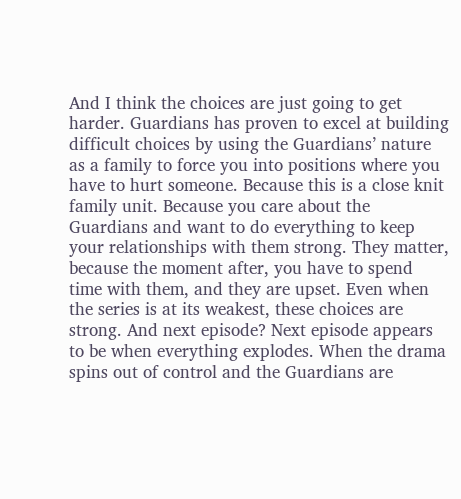And I think the choices are just going to get harder. Guardians has proven to excel at building difficult choices by using the Guardians’ nature as a family to force you into positions where you have to hurt someone. Because this is a close knit family unit. Because you care about the Guardians and want to do everything to keep your relationships with them strong. They matter, because the moment after, you have to spend time with them, and they are upset. Even when the series is at its weakest, these choices are strong. And next episode? Next episode appears to be when everything explodes. When the drama spins out of control and the Guardians are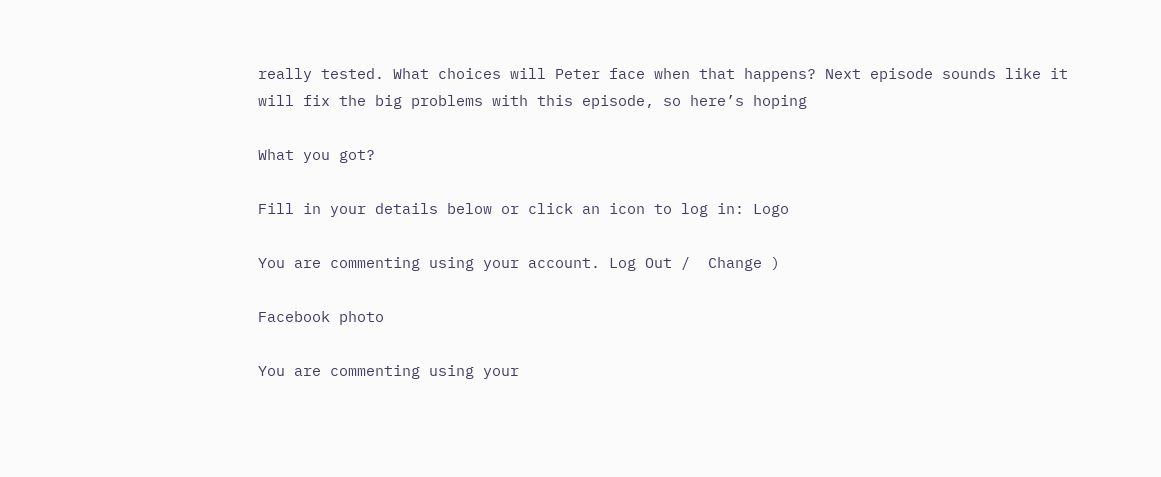really tested. What choices will Peter face when that happens? Next episode sounds like it will fix the big problems with this episode, so here’s hoping

What you got?

Fill in your details below or click an icon to log in: Logo

You are commenting using your account. Log Out /  Change )

Facebook photo

You are commenting using your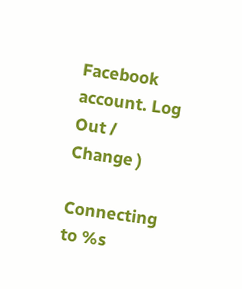Facebook account. Log Out /  Change )

Connecting to %s